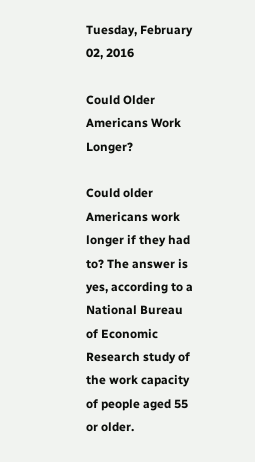Tuesday, February 02, 2016

Could Older Americans Work Longer?

Could older Americans work longer if they had to? The answer is yes, according to a National Bureau of Economic Research study of the work capacity of people aged 55 or older.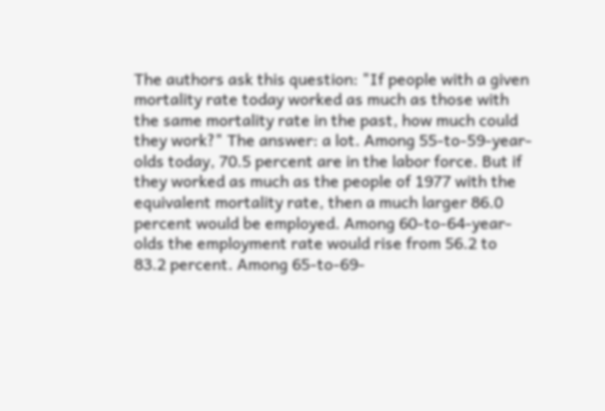The authors ask this question: "If people with a given mortality rate today worked as much as those with the same mortality rate in the past, how much could they work?" The answer: a lot. Among 55-to-59-year-olds today, 70.5 percent are in the labor force. But if they worked as much as the people of 1977 with the equivalent mortality rate, then a much larger 86.0 percent would be employed. Among 60-to-64-year-olds the employment rate would rise from 56.2 to 83.2 percent. Among 65-to-69-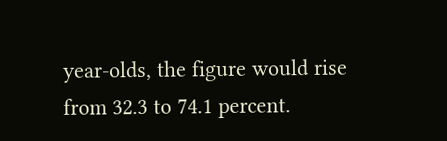year-olds, the figure would rise from 32.3 to 74.1 percent.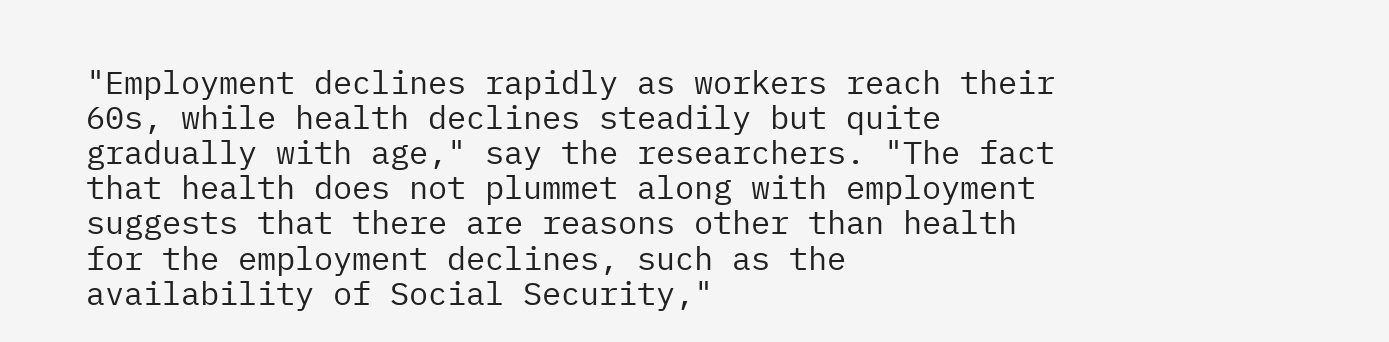"Employment declines rapidly as workers reach their 60s, while health declines steadily but quite gradually with age," say the researchers. "The fact that health does not plummet along with employment suggests that there are reasons other than health for the employment declines, such as the availability of Social Security,"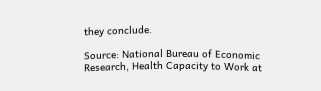they conclude.

Source: National Bureau of Economic Research, Health Capacity to Work at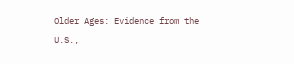Older Ages: Evidence from the U.S.,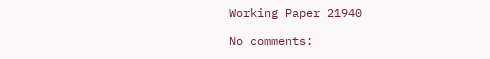Working Paper 21940

No comments: